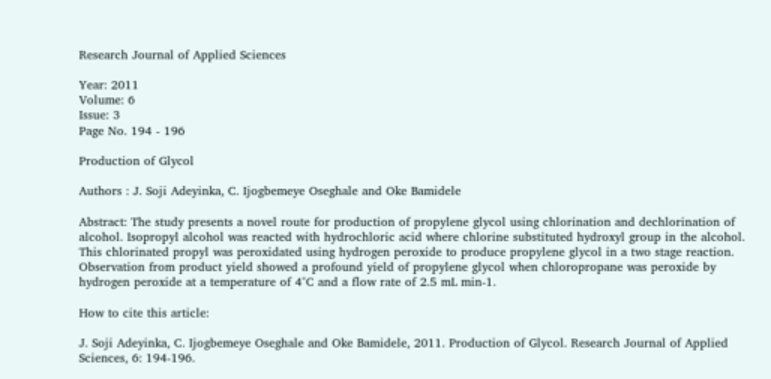Research Journal of Applied Sciences

Year: 2011
Volume: 6
Issue: 3
Page No. 194 - 196

Production of Glycol

Authors : J. Soji Adeyinka, C. Ijogbemeye Oseghale and Oke Bamidele

Abstract: The study presents a novel route for production of propylene glycol using chlorination and dechlorination of alcohol. Isopropyl alcohol was reacted with hydrochloric acid where chlorine substituted hydroxyl group in the alcohol. This chlorinated propyl was peroxidated using hydrogen peroxide to produce propylene glycol in a two stage reaction. Observation from product yield showed a profound yield of propylene glycol when chloropropane was peroxide by hydrogen peroxide at a temperature of 4°C and a flow rate of 2.5 mL min-1.

How to cite this article:

J. Soji Adeyinka, C. Ijogbemeye Oseghale and Oke Bamidele, 2011. Production of Glycol. Research Journal of Applied Sciences, 6: 194-196.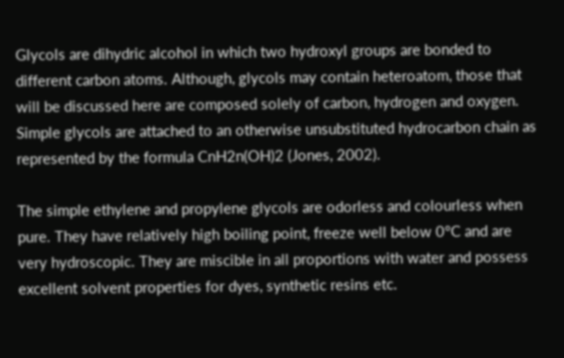Glycols are dihydric alcohol in which two hydroxyl groups are bonded to different carbon atoms. Although, glycols may contain heteroatom, those that will be discussed here are composed solely of carbon, hydrogen and oxygen. Simple glycols are attached to an otherwise unsubstituted hydrocarbon chain as represented by the formula CnH2n(OH)2 (Jones, 2002).

The simple ethylene and propylene glycols are odorless and colourless when pure. They have relatively high boiling point, freeze well below 0°C and are very hydroscopic. They are miscible in all proportions with water and possess excellent solvent properties for dyes, synthetic resins etc.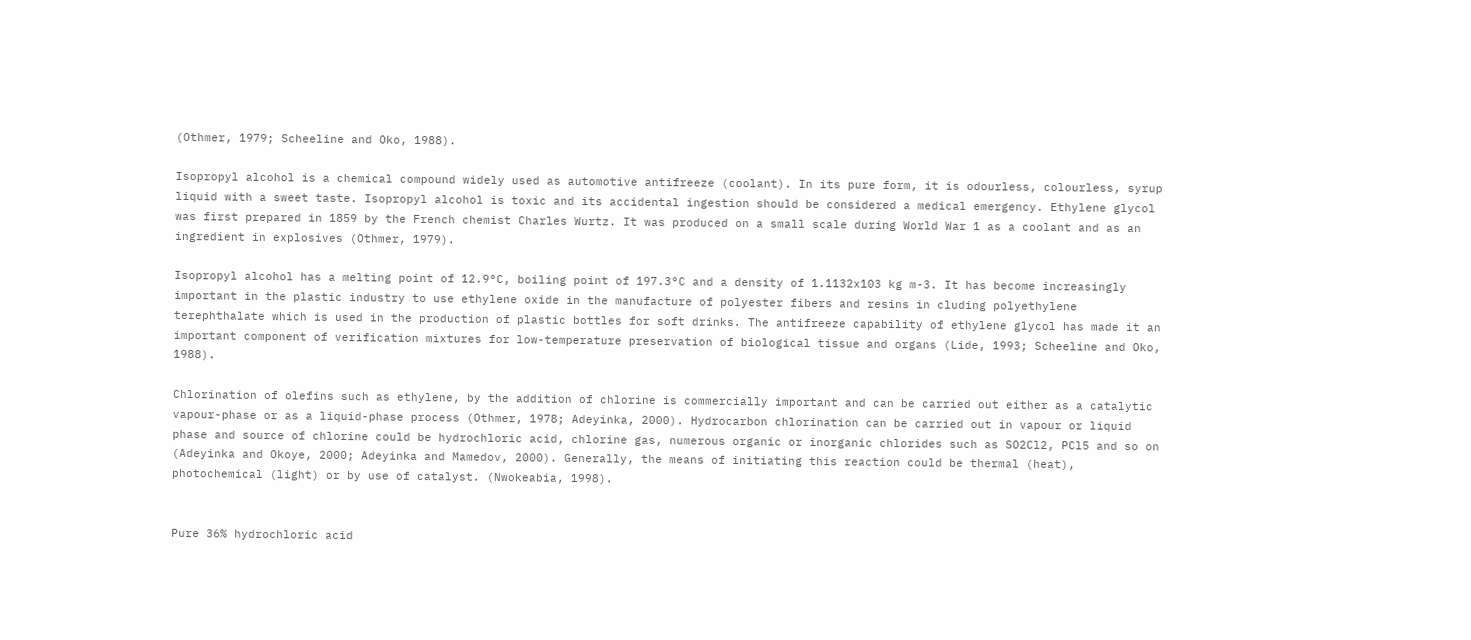(Othmer, 1979; Scheeline and Oko, 1988).

Isopropyl alcohol is a chemical compound widely used as automotive antifreeze (coolant). In its pure form, it is odourless, colourless, syrup liquid with a sweet taste. Isopropyl alcohol is toxic and its accidental ingestion should be considered a medical emergency. Ethylene glycol was first prepared in 1859 by the French chemist Charles Wurtz. It was produced on a small scale during World War 1 as a coolant and as an ingredient in explosives (Othmer, 1979).

Isopropyl alcohol has a melting point of 12.9°C, boiling point of 197.3°C and a density of 1.1132x103 kg m-3. It has become increasingly important in the plastic industry to use ethylene oxide in the manufacture of polyester fibers and resins in cluding polyethylene terephthalate which is used in the production of plastic bottles for soft drinks. The antifreeze capability of ethylene glycol has made it an important component of verification mixtures for low-temperature preservation of biological tissue and organs (Lide, 1993; Scheeline and Oko, 1988).

Chlorination of olefins such as ethylene, by the addition of chlorine is commercially important and can be carried out either as a catalytic vapour-phase or as a liquid-phase process (Othmer, 1978; Adeyinka, 2000). Hydrocarbon chlorination can be carried out in vapour or liquid phase and source of chlorine could be hydrochloric acid, chlorine gas, numerous organic or inorganic chlorides such as SO2Cl2, PCl5 and so on (Adeyinka and Okoye, 2000; Adeyinka and Mamedov, 2000). Generally, the means of initiating this reaction could be thermal (heat), photochemical (light) or by use of catalyst. (Nwokeabia, 1998).


Pure 36% hydrochloric acid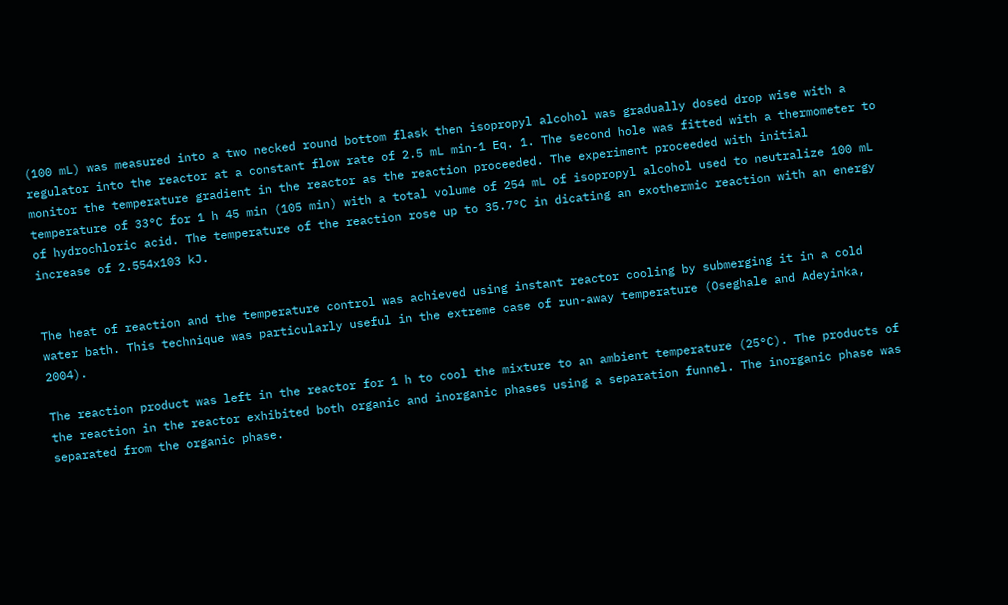(100 mL) was measured into a two necked round bottom flask then isopropyl alcohol was gradually dosed drop wise with a regulator into the reactor at a constant flow rate of 2.5 mL min-1 Eq. 1. The second hole was fitted with a thermometer to monitor the temperature gradient in the reactor as the reaction proceeded. The experiment proceeded with initial temperature of 33°C for 1 h 45 min (105 min) with a total volume of 254 mL of isopropyl alcohol used to neutralize 100 mL of hydrochloric acid. The temperature of the reaction rose up to 35.7°C in dicating an exothermic reaction with an energy increase of 2.554x103 kJ.


The heat of reaction and the temperature control was achieved using instant reactor cooling by submerging it in a cold water bath. This technique was particularly useful in the extreme case of run-away temperature (Oseghale and Adeyinka, 2004).

The reaction product was left in the reactor for 1 h to cool the mixture to an ambient temperature (25°C). The products of the reaction in the reactor exhibited both organic and inorganic phases using a separation funnel. The inorganic phase was separated from the organic phase.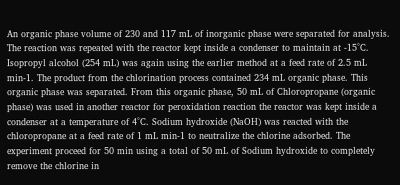An organic phase volume of 230 and 117 mL of inorganic phase were separated for analysis. The reaction was repeated with the reactor kept inside a condenser to maintain at -15°C. Isopropyl alcohol (254 mL) was again using the earlier method at a feed rate of 2.5 mL min-1. The product from the chlorination process contained 234 mL organic phase. This organic phase was separated. From this organic phase, 50 mL of Chloropropane (organic phase) was used in another reactor for peroxidation reaction the reactor was kept inside a condenser at a temperature of 4°C. Sodium hydroxide (NaOH) was reacted with the chloropropane at a feed rate of 1 mL min-1 to neutralize the chlorine adsorbed. The experiment proceed for 50 min using a total of 50 mL of Sodium hydroxide to completely remove the chlorine in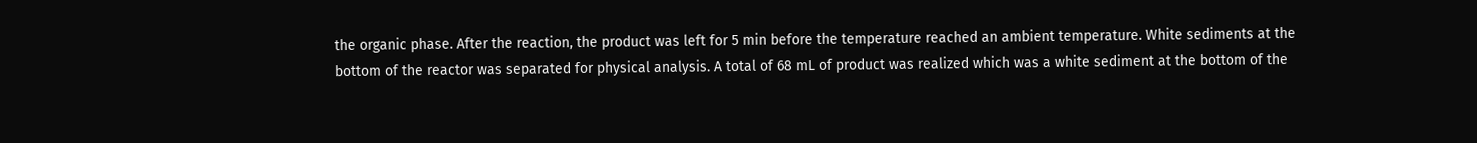the organic phase. After the reaction, the product was left for 5 min before the temperature reached an ambient temperature. White sediments at the bottom of the reactor was separated for physical analysis. A total of 68 mL of product was realized which was a white sediment at the bottom of the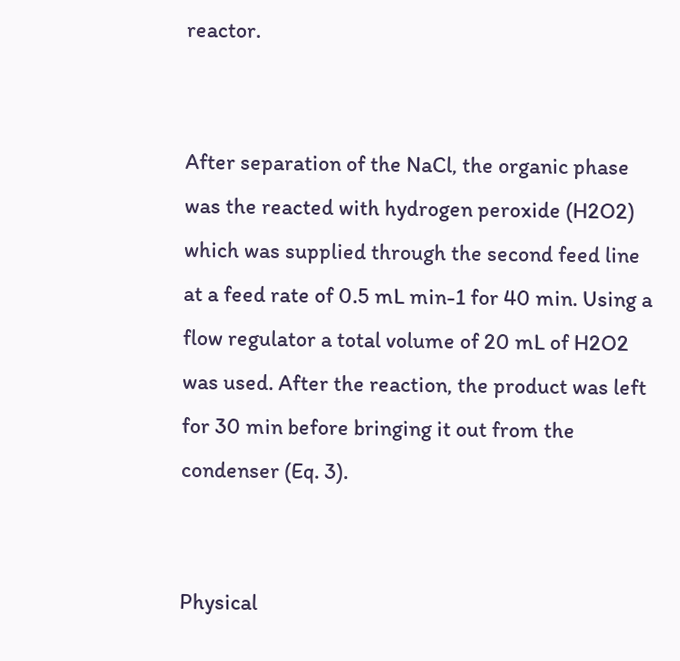reactor.


After separation of the NaCl, the organic phase was the reacted with hydrogen peroxide (H2O2) which was supplied through the second feed line at a feed rate of 0.5 mL min-1 for 40 min. Using a flow regulator a total volume of 20 mL of H2O2 was used. After the reaction, the product was left for 30 min before bringing it out from the condenser (Eq. 3).


Physical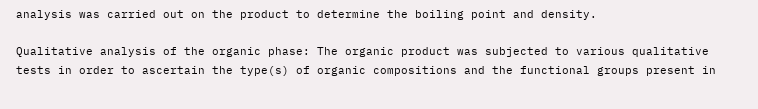analysis was carried out on the product to determine the boiling point and density.

Qualitative analysis of the organic phase: The organic product was subjected to various qualitative tests in order to ascertain the type(s) of organic compositions and the functional groups present in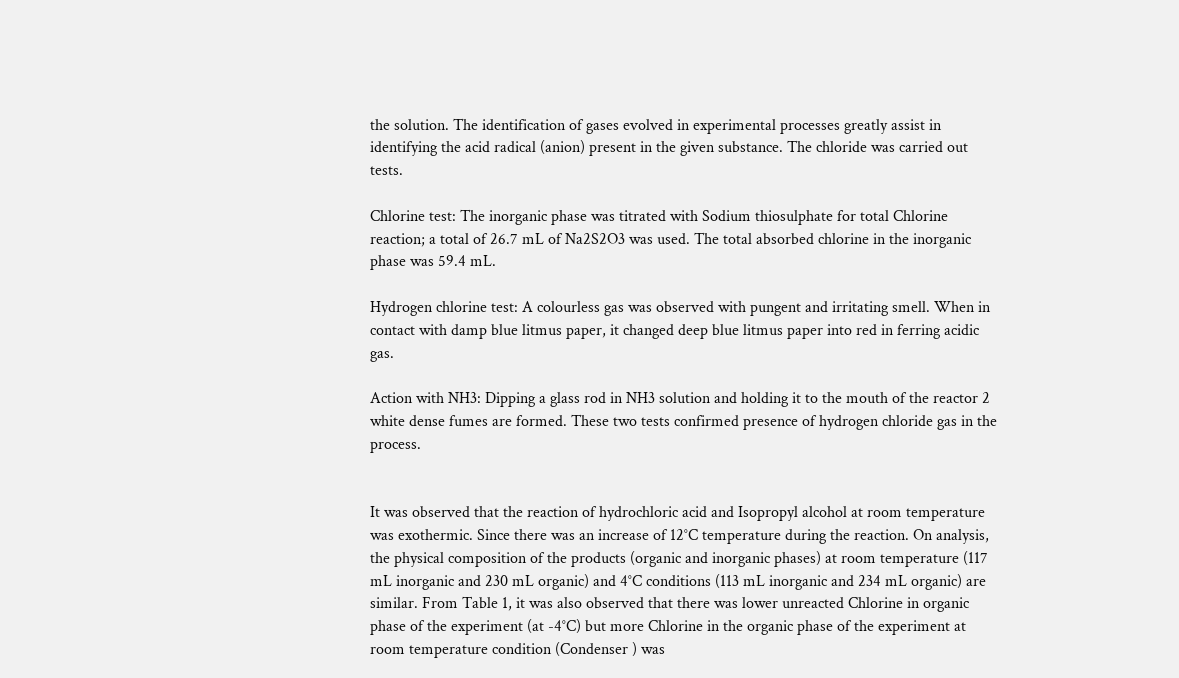the solution. The identification of gases evolved in experimental processes greatly assist in identifying the acid radical (anion) present in the given substance. The chloride was carried out tests.

Chlorine test: The inorganic phase was titrated with Sodium thiosulphate for total Chlorine reaction; a total of 26.7 mL of Na2S2O3 was used. The total absorbed chlorine in the inorganic phase was 59.4 mL.

Hydrogen chlorine test: A colourless gas was observed with pungent and irritating smell. When in contact with damp blue litmus paper, it changed deep blue litmus paper into red in ferring acidic gas.

Action with NH3: Dipping a glass rod in NH3 solution and holding it to the mouth of the reactor 2 white dense fumes are formed. These two tests confirmed presence of hydrogen chloride gas in the process.


It was observed that the reaction of hydrochloric acid and Isopropyl alcohol at room temperature was exothermic. Since there was an increase of 12°C temperature during the reaction. On analysis, the physical composition of the products (organic and inorganic phases) at room temperature (117 mL inorganic and 230 mL organic) and 4°C conditions (113 mL inorganic and 234 mL organic) are similar. From Table 1, it was also observed that there was lower unreacted Chlorine in organic phase of the experiment (at -4°C) but more Chlorine in the organic phase of the experiment at room temperature condition (Condenser ) was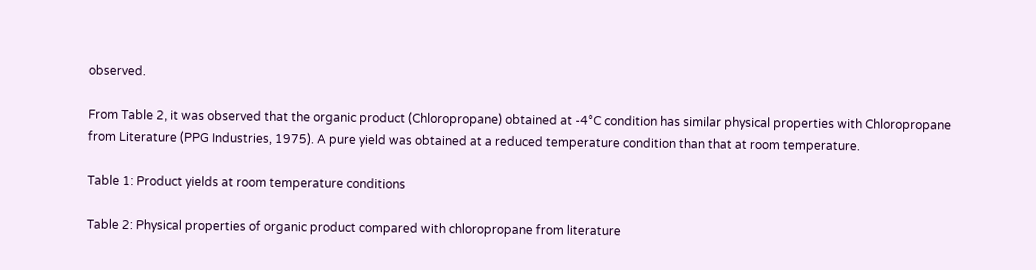observed.

From Table 2, it was observed that the organic product (Chloropropane) obtained at -4°C condition has similar physical properties with Chloropropane from Literature (PPG Industries, 1975). A pure yield was obtained at a reduced temperature condition than that at room temperature.

Table 1: Product yields at room temperature conditions

Table 2: Physical properties of organic product compared with chloropropane from literature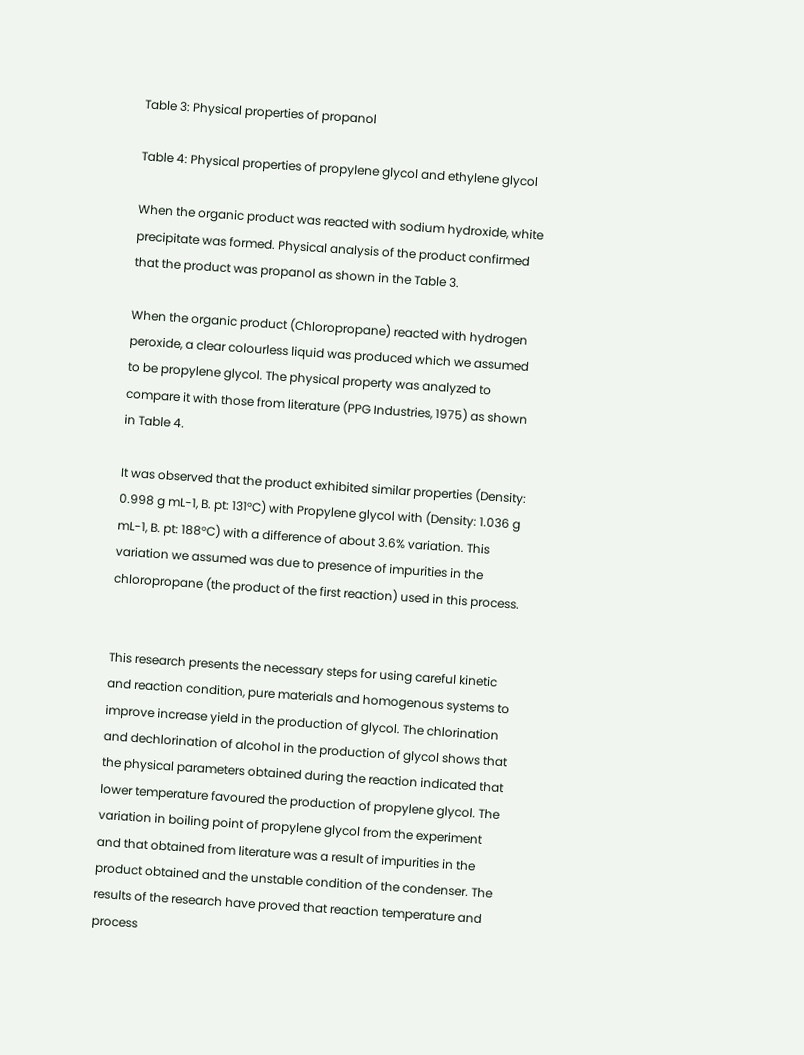Table 3: Physical properties of propanol

Table 4: Physical properties of propylene glycol and ethylene glycol

When the organic product was reacted with sodium hydroxide, white precipitate was formed. Physical analysis of the product confirmed that the product was propanol as shown in the Table 3.

When the organic product (Chloropropane) reacted with hydrogen peroxide, a clear colourless liquid was produced which we assumed to be propylene glycol. The physical property was analyzed to compare it with those from literature (PPG Industries, 1975) as shown in Table 4.

It was observed that the product exhibited similar properties (Density: 0.998 g mL-1, B. pt: 131°C) with Propylene glycol with (Density: 1.036 g mL-1, B. pt: 188°C) with a difference of about 3.6% variation. This variation we assumed was due to presence of impurities in the chloropropane (the product of the first reaction) used in this process.


This research presents the necessary steps for using careful kinetic and reaction condition, pure materials and homogenous systems to improve increase yield in the production of glycol. The chlorination and dechlorination of alcohol in the production of glycol shows that the physical parameters obtained during the reaction indicated that lower temperature favoured the production of propylene glycol. The variation in boiling point of propylene glycol from the experiment and that obtained from literature was a result of impurities in the product obtained and the unstable condition of the condenser. The results of the research have proved that reaction temperature and process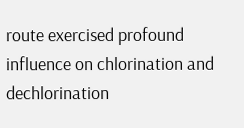route exercised profound influence on chlorination and dechlorination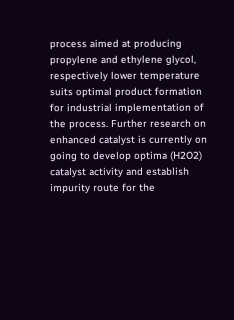process aimed at producing propylene and ethylene glycol, respectively lower temperature suits optimal product formation for industrial implementation of the process. Further research on enhanced catalyst is currently on going to develop optima (H2O2) catalyst activity and establish impurity route for the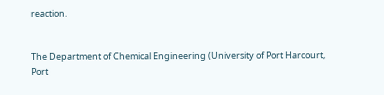reaction.


The Department of Chemical Engineering (University of Port Harcourt, Port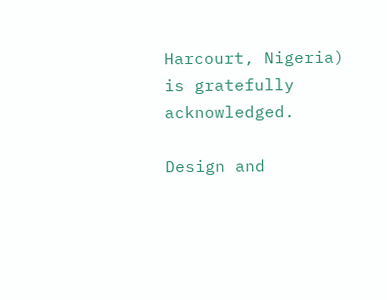Harcourt, Nigeria) is gratefully acknowledged.

Design and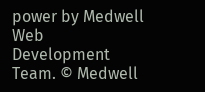power by Medwell Web Development Team. © Medwell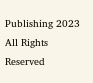Publishing 2023 All Rights Reserved